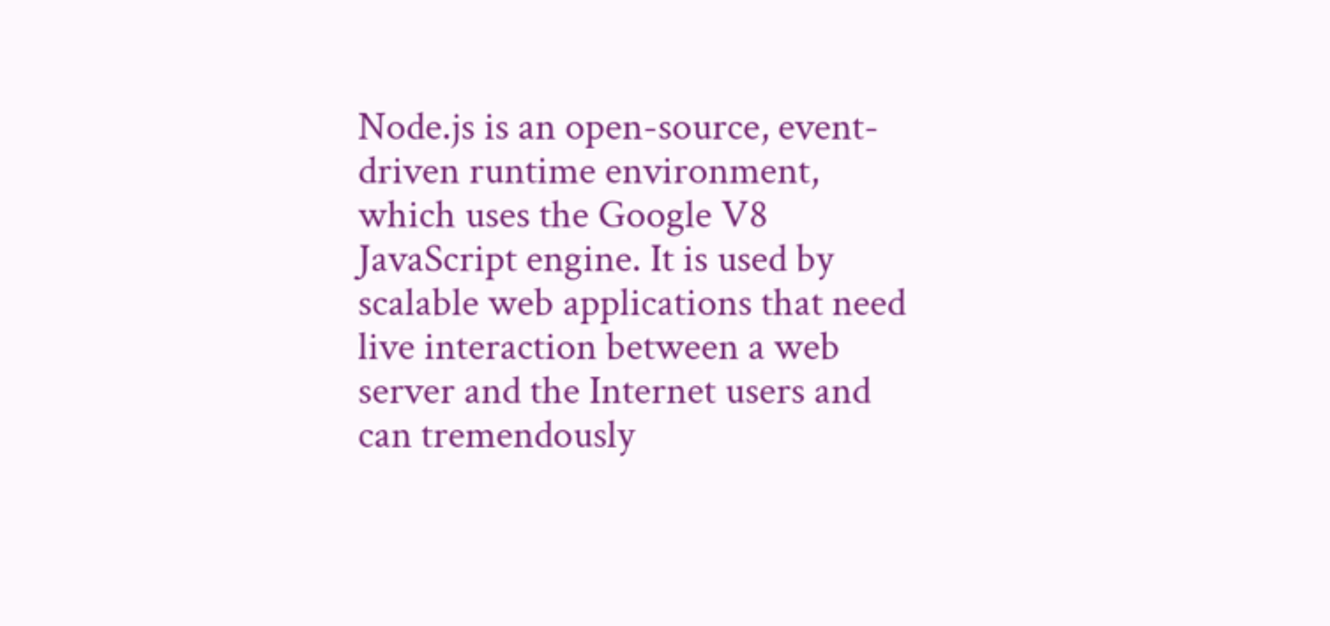Node.js is an open-source, event-driven runtime environment, which uses the Google V8 JavaScript engine. It is used by scalable web applications that need live interaction between a web server and the Internet users and can tremendously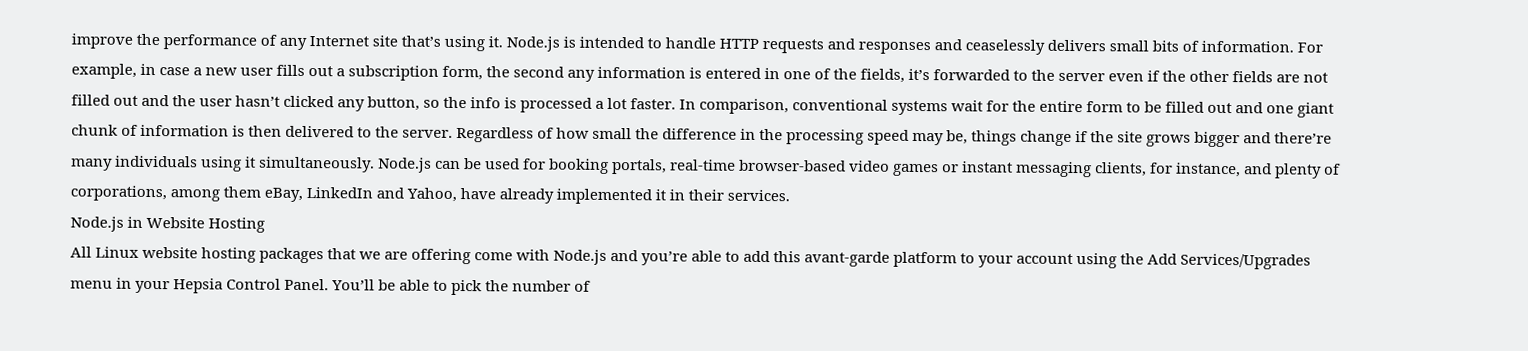improve the performance of any Internet site that’s using it. Node.js is intended to handle HTTP requests and responses and ceaselessly delivers small bits of information. For example, in case a new user fills out a subscription form, the second any information is entered in one of the fields, it’s forwarded to the server even if the other fields are not filled out and the user hasn’t clicked any button, so the info is processed a lot faster. In comparison, conventional systems wait for the entire form to be filled out and one giant chunk of information is then delivered to the server. Regardless of how small the difference in the processing speed may be, things change if the site grows bigger and there’re many individuals using it simultaneously. Node.js can be used for booking portals, real-time browser-based video games or instant messaging clients, for instance, and plenty of corporations, among them eBay, LinkedIn and Yahoo, have already implemented it in their services.
Node.js in Website Hosting
All Linux website hosting packages that we are offering come with Node.js and you’re able to add this avant-garde platform to your account using the Add Services/Upgrades menu in your Hepsia Control Panel. You’ll be able to pick the number of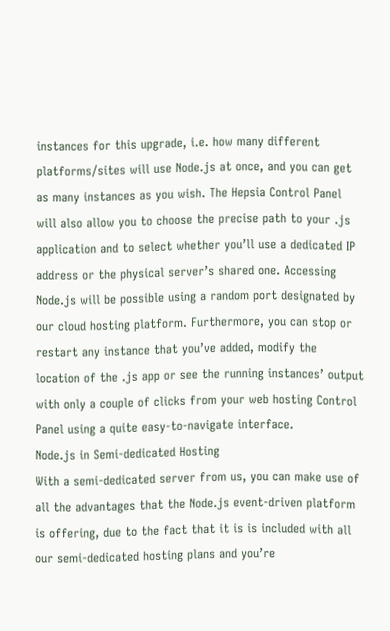instances for this upgrade, i.e. how many different platforms/sites will use Node.js at once, and you can get as many instances as you wish. The Hepsia Control Panel will also allow you to choose the precise path to your .js application and to select whether you’ll use a dedicated IP address or the physical server’s shared one. Accessing Node.js will be possible using a random port designated by our cloud hosting platform. Furthermore, you can stop or restart any instance that you’ve added, modify the location of the .js app or see the running instances’ output with only a couple of clicks from your web hosting Control Panel using a quite easy-to-navigate interface.
Node.js in Semi-dedicated Hosting
With a semi-dedicated server from us, you can make use of all the advantages that the Node.js event-driven platform is offering, due to the fact that it is is included with all our semi-dedicated hosting plans and you’re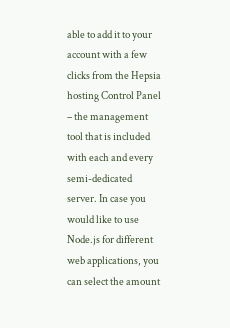able to add it to your account with a few clicks from the Hepsia hosting Control Panel – the management tool that is included with each and every semi-dedicated server. In case you would like to use Node.js for different web applications, you can select the amount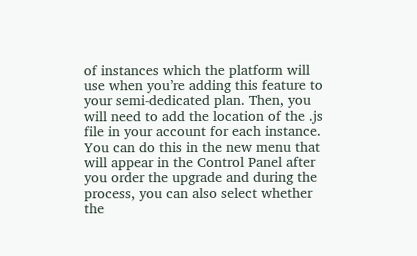of instances which the platform will use when you’re adding this feature to your semi-dedicated plan. Then, you will need to add the location of the .js file in your account for each instance. You can do this in the new menu that will appear in the Control Panel after you order the upgrade and during the process, you can also select whether the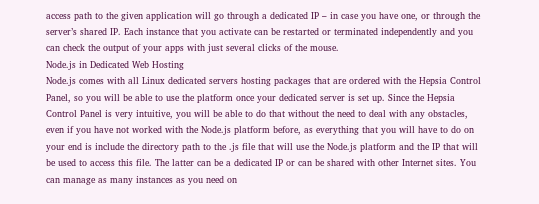access path to the given application will go through a dedicated IP – in case you have one, or through the server’s shared IP. Each instance that you activate can be restarted or terminated independently and you can check the output of your apps with just several clicks of the mouse.
Node.js in Dedicated Web Hosting
Node.js comes with all Linux dedicated servers hosting packages that are ordered with the Hepsia Control Panel, so you will be able to use the platform once your dedicated server is set up. Since the Hepsia Control Panel is very intuitive, you will be able to do that without the need to deal with any obstacles, even if you have not worked with the Node.js platform before, as everything that you will have to do on your end is include the directory path to the .js file that will use the Node.js platform and the IP that will be used to access this file. The latter can be a dedicated IP or can be shared with other Internet sites. You can manage as many instances as you need on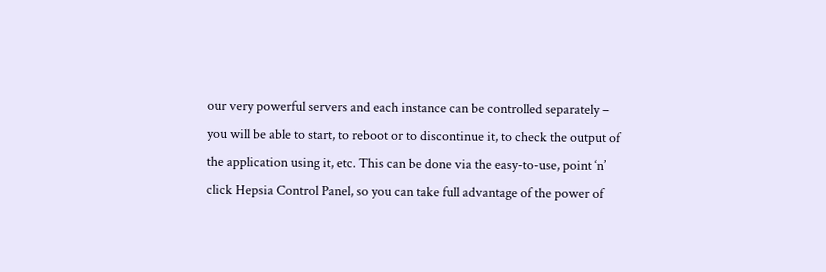our very powerful servers and each instance can be controlled separately – you will be able to start, to reboot or to discontinue it, to check the output of the application using it, etc. This can be done via the easy-to-use, point ‘n’ click Hepsia Control Panel, so you can take full advantage of the power of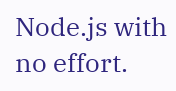Node.js with no effort.